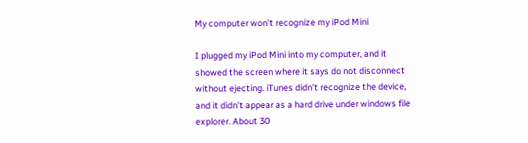My computer won't recognize my iPod Mini

I plugged my iPod Mini into my computer, and it showed the screen where it says do not disconnect without ejecting. iTunes didn’t recognize the device, and it didn’t appear as a hard drive under windows file explorer. About 30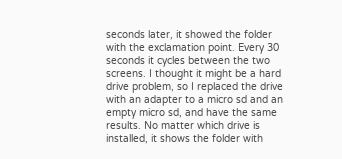seconds later, it showed the folder with the exclamation point. Every 30 seconds it cycles between the two screens. I thought it might be a hard drive problem, so I replaced the drive with an adapter to a micro sd and an empty micro sd, and have the same results. No matter which drive is installed, it shows the folder with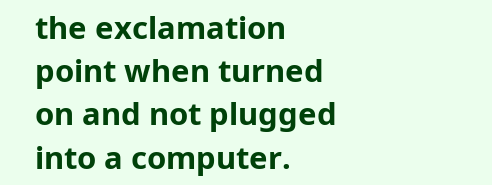the exclamation point when turned on and not plugged into a computer.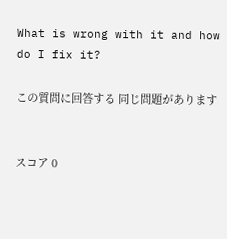What is wrong with it and how do I fix it?

この質問に回答する 同じ問題があります


スコア 0